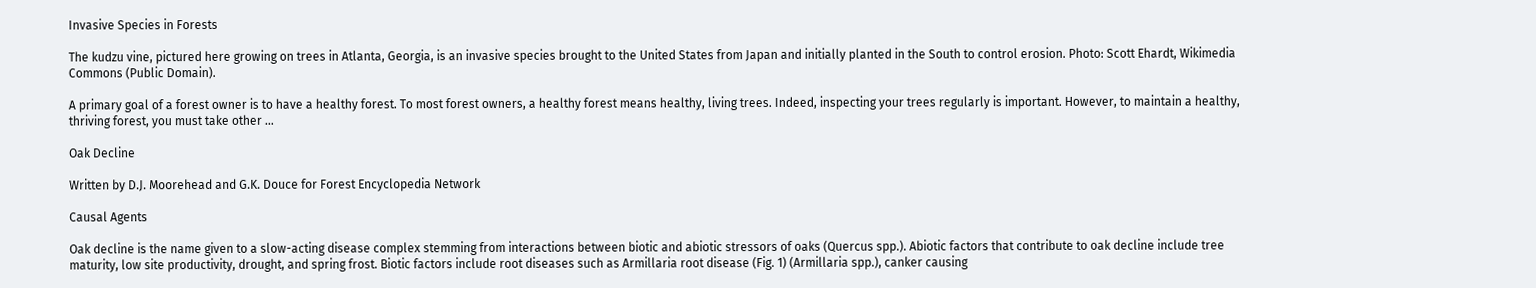Invasive Species in Forests

The kudzu vine, pictured here growing on trees in Atlanta, Georgia, is an invasive species brought to the United States from Japan and initially planted in the South to control erosion. Photo: Scott Ehardt, Wikimedia Commons (Public Domain).

A primary goal of a forest owner is to have a healthy forest. To most forest owners, a healthy forest means healthy, living trees. Indeed, inspecting your trees regularly is important. However, to maintain a healthy, thriving forest, you must take other …

Oak Decline

Written by D.J. Moorehead and G.K. Douce for Forest Encyclopedia Network

Causal Agents

Oak decline is the name given to a slow-acting disease complex stemming from interactions between biotic and abiotic stressors of oaks (Quercus spp.). Abiotic factors that contribute to oak decline include tree maturity, low site productivity, drought, and spring frost. Biotic factors include root diseases such as Armillaria root disease (Fig. 1) (Armillaria spp.), canker causing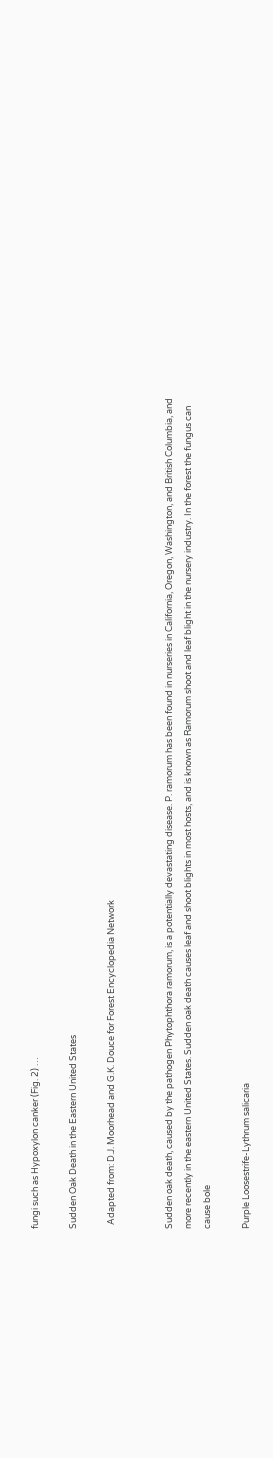fungi such as Hypoxylon canker (Fig. 2) …

Sudden Oak Death in the Eastern United States

  Adapted from: D.J. Moorhead and G.K. Douce for Forest Encyclopedia Network


Sudden oak death, caused by the pathogen Phytophthora ramorum, is a potentially devastating disease. P. ramorum has been found in nurseries in California, Oregon, Washington, and British Columbia, and more recently in the eastern United States. Sudden oak death causes leaf and shoot blights in most hosts, and is known as Ramorum shoot and leaf blight in the nursery industry. In the forest the fungus can cause bole

Purple Loosestrife-Lythrum salicaria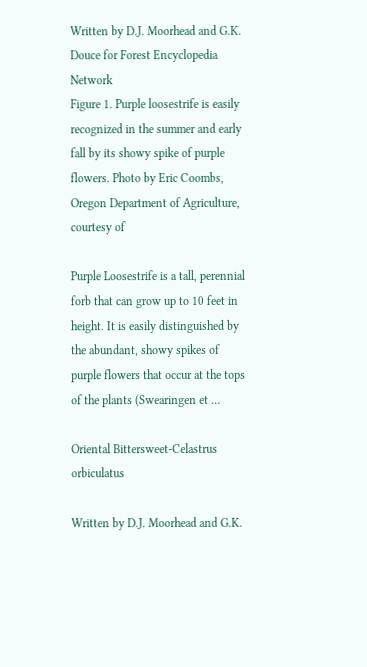Written by D.J. Moorhead and G.K. Douce for Forest Encyclopedia Network
Figure 1. Purple loosestrife is easily recognized in the summer and early fall by its showy spike of purple flowers. Photo by Eric Coombs, Oregon Department of Agriculture, courtesy of

Purple Loosestrife is a tall, perennial forb that can grow up to 10 feet in height. It is easily distinguished by the abundant, showy spikes of purple flowers that occur at the tops of the plants (Swearingen et …

Oriental Bittersweet-Celastrus orbiculatus

Written by D.J. Moorhead and G.K.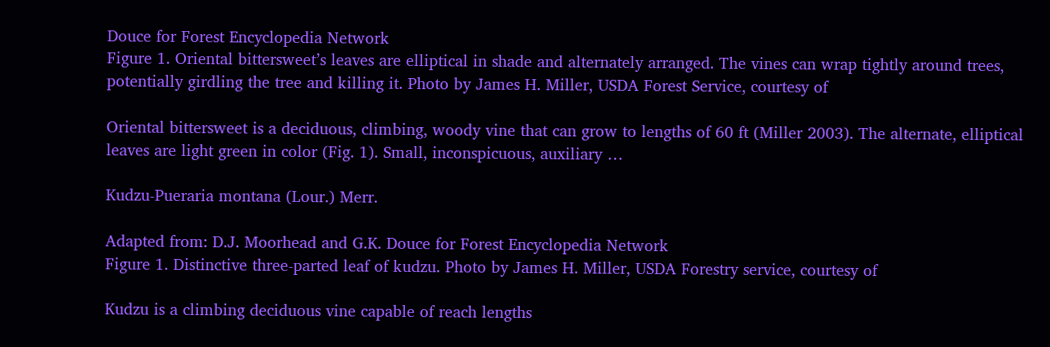Douce for Forest Encyclopedia Network
Figure 1. Oriental bittersweet’s leaves are elliptical in shade and alternately arranged. The vines can wrap tightly around trees, potentially girdling the tree and killing it. Photo by James H. Miller, USDA Forest Service, courtesy of

Oriental bittersweet is a deciduous, climbing, woody vine that can grow to lengths of 60 ft (Miller 2003). The alternate, elliptical leaves are light green in color (Fig. 1). Small, inconspicuous, auxiliary …

Kudzu-Pueraria montana (Lour.) Merr.

Adapted from: D.J. Moorhead and G.K. Douce for Forest Encyclopedia Network
Figure 1. Distinctive three-parted leaf of kudzu. Photo by James H. Miller, USDA Forestry service, courtesy of

Kudzu is a climbing deciduous vine capable of reach lengths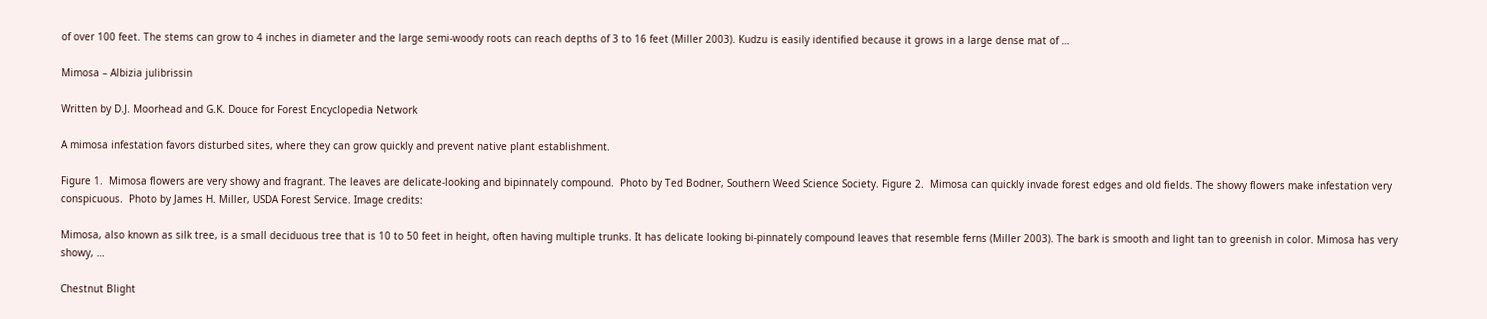of over 100 feet. The stems can grow to 4 inches in diameter and the large semi-woody roots can reach depths of 3 to 16 feet (Miller 2003). Kudzu is easily identified because it grows in a large dense mat of …

Mimosa – Albizia julibrissin

Written by D.J. Moorhead and G.K. Douce for Forest Encyclopedia Network

A mimosa infestation favors disturbed sites, where they can grow quickly and prevent native plant establishment.

Figure 1.  Mimosa flowers are very showy and fragrant. The leaves are delicate-looking and bipinnately compound.  Photo by Ted Bodner, Southern Weed Science Society. Figure 2.  Mimosa can quickly invade forest edges and old fields. The showy flowers make infestation very conspicuous.  Photo by James H. Miller, USDA Forest Service. Image credits:

Mimosa, also known as silk tree, is a small deciduous tree that is 10 to 50 feet in height, often having multiple trunks. It has delicate looking bi-pinnately compound leaves that resemble ferns (Miller 2003). The bark is smooth and light tan to greenish in color. Mimosa has very showy, …

Chestnut Blight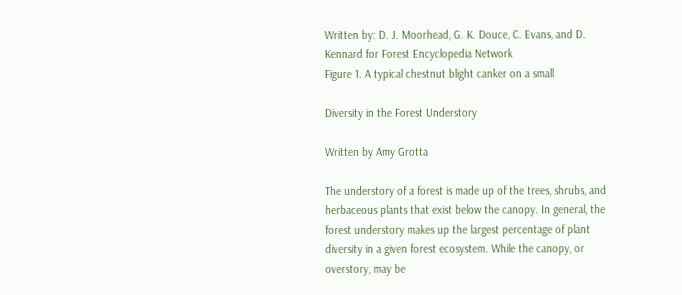Written by: D. J. Moorhead, G. K. Douce, C. Evans, and D. Kennard for Forest Encyclopedia Network
Figure 1. A typical chestnut blight canker on a small

Diversity in the Forest Understory

Written by Amy Grotta

The understory of a forest is made up of the trees, shrubs, and herbaceous plants that exist below the canopy. In general, the forest understory makes up the largest percentage of plant diversity in a given forest ecosystem. While the canopy, or overstory, may be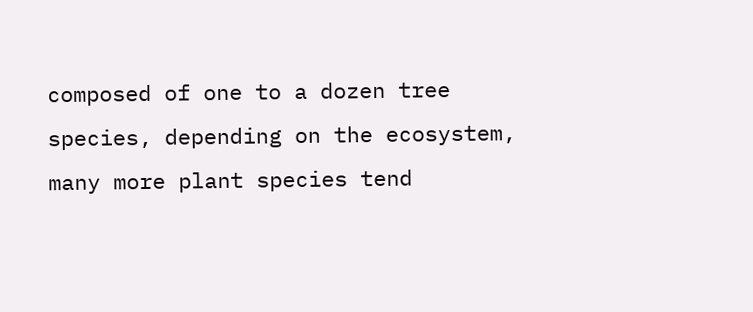composed of one to a dozen tree species, depending on the ecosystem, many more plant species tend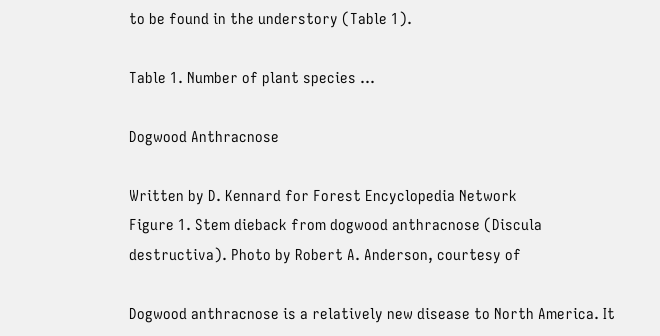to be found in the understory (Table 1).

Table 1. Number of plant species …

Dogwood Anthracnose

Written by D. Kennard for Forest Encyclopedia Network
Figure 1. Stem dieback from dogwood anthracnose (Discula destructiva). Photo by Robert A. Anderson, courtesy of

Dogwood anthracnose is a relatively new disease to North America. It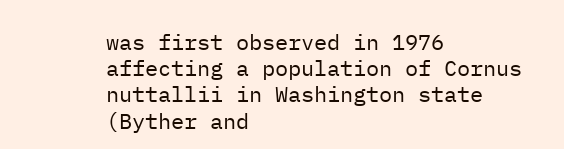was first observed in 1976 affecting a population of Cornus nuttallii in Washington state (Byther and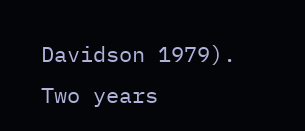Davidson 1979). Two years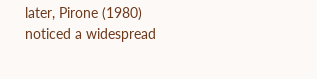later, Pirone (1980) noticed a widespread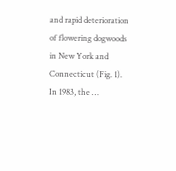and rapid deterioration of flowering dogwoods in New York and Connecticut (Fig. 1). In 1983, the …